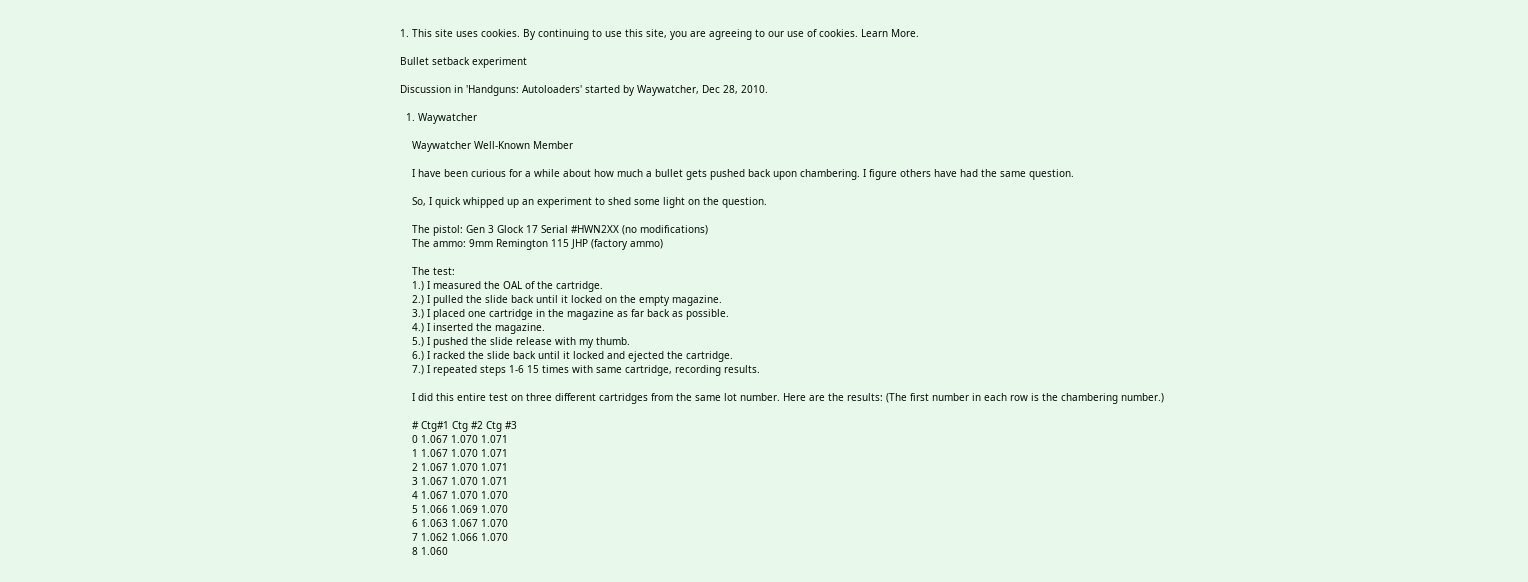1. This site uses cookies. By continuing to use this site, you are agreeing to our use of cookies. Learn More.

Bullet setback experiment

Discussion in 'Handguns: Autoloaders' started by Waywatcher, Dec 28, 2010.

  1. Waywatcher

    Waywatcher Well-Known Member

    I have been curious for a while about how much a bullet gets pushed back upon chambering. I figure others have had the same question.

    So, I quick whipped up an experiment to shed some light on the question.

    The pistol: Gen 3 Glock 17 Serial #HWN2XX (no modifications)
    The ammo: 9mm Remington 115 JHP (factory ammo)

    The test:
    1.) I measured the OAL of the cartridge.
    2.) I pulled the slide back until it locked on the empty magazine.
    3.) I placed one cartridge in the magazine as far back as possible.
    4.) I inserted the magazine.
    5.) I pushed the slide release with my thumb.
    6.) I racked the slide back until it locked and ejected the cartridge.
    7.) I repeated steps 1-6 15 times with same cartridge, recording results.

    I did this entire test on three different cartridges from the same lot number. Here are the results: (The first number in each row is the chambering number.)

    # Ctg#1 Ctg #2 Ctg #3
    0 1.067 1.070 1.071
    1 1.067 1.070 1.071
    2 1.067 1.070 1.071
    3 1.067 1.070 1.071
    4 1.067 1.070 1.070
    5 1.066 1.069 1.070
    6 1.063 1.067 1.070
    7 1.062 1.066 1.070
    8 1.060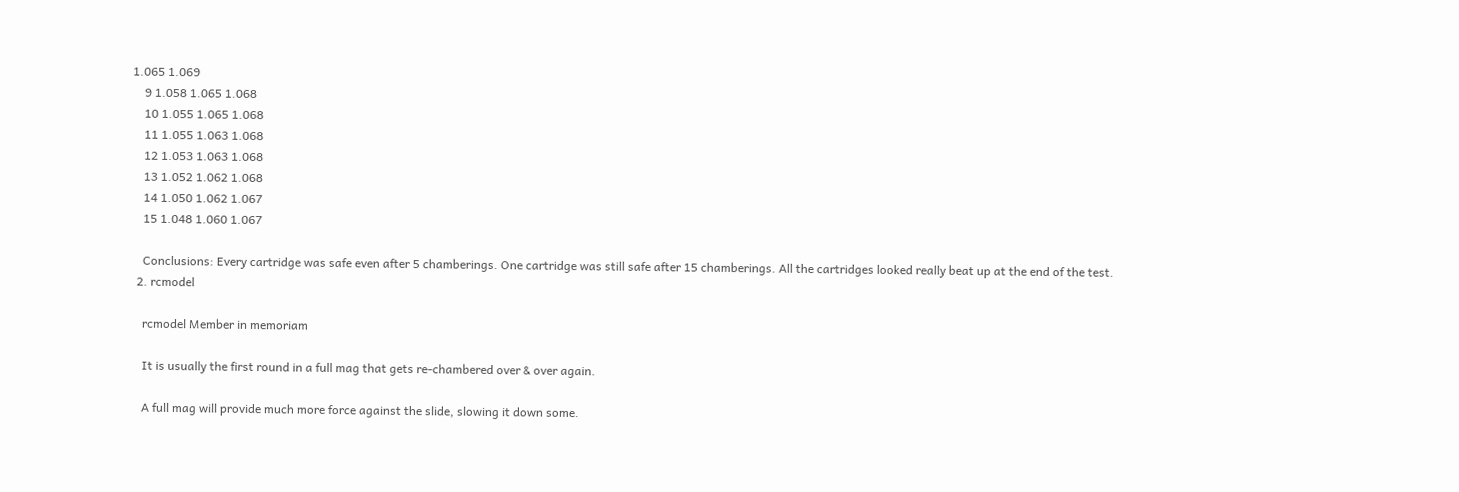1.065 1.069
    9 1.058 1.065 1.068
    10 1.055 1.065 1.068
    11 1.055 1.063 1.068
    12 1.053 1.063 1.068
    13 1.052 1.062 1.068
    14 1.050 1.062 1.067
    15 1.048 1.060 1.067

    Conclusions: Every cartridge was safe even after 5 chamberings. One cartridge was still safe after 15 chamberings. All the cartridges looked really beat up at the end of the test.
  2. rcmodel

    rcmodel Member in memoriam

    It is usually the first round in a full mag that gets re-chambered over & over again.

    A full mag will provide much more force against the slide, slowing it down some.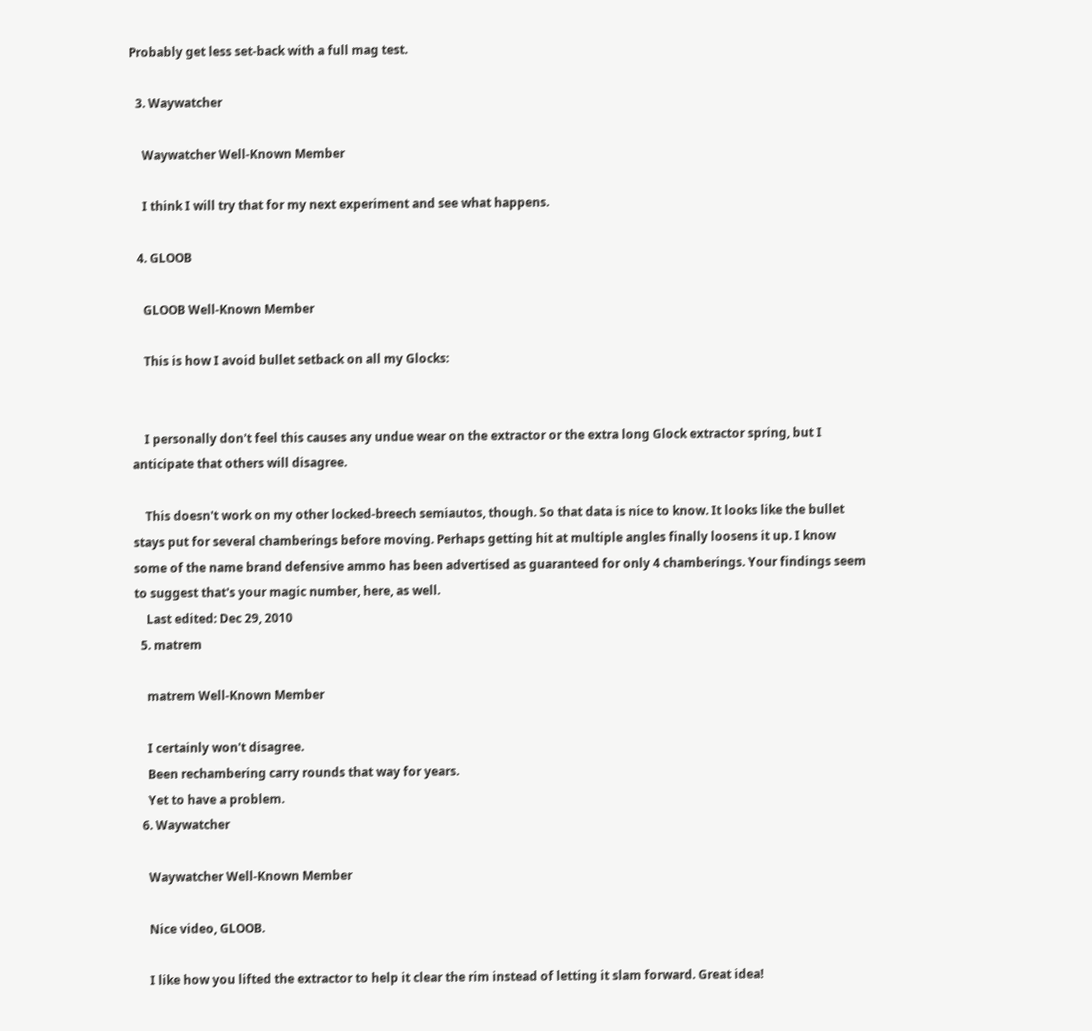Probably get less set-back with a full mag test.

  3. Waywatcher

    Waywatcher Well-Known Member

    I think I will try that for my next experiment and see what happens.

  4. GLOOB

    GLOOB Well-Known Member

    This is how I avoid bullet setback on all my Glocks:


    I personally don't feel this causes any undue wear on the extractor or the extra long Glock extractor spring, but I anticipate that others will disagree.

    This doesn't work on my other locked-breech semiautos, though. So that data is nice to know. It looks like the bullet stays put for several chamberings before moving. Perhaps getting hit at multiple angles finally loosens it up. I know some of the name brand defensive ammo has been advertised as guaranteed for only 4 chamberings. Your findings seem to suggest that's your magic number, here, as well.
    Last edited: Dec 29, 2010
  5. matrem

    matrem Well-Known Member

    I certainly won't disagree.
    Been rechambering carry rounds that way for years.
    Yet to have a problem.
  6. Waywatcher

    Waywatcher Well-Known Member

    Nice video, GLOOB.

    I like how you lifted the extractor to help it clear the rim instead of letting it slam forward. Great idea!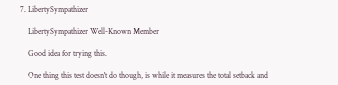7. LibertySympathizer

    LibertySympathizer Well-Known Member

    Good idea for trying this.

    One thing this test doesn't do though, is while it measures the total setback and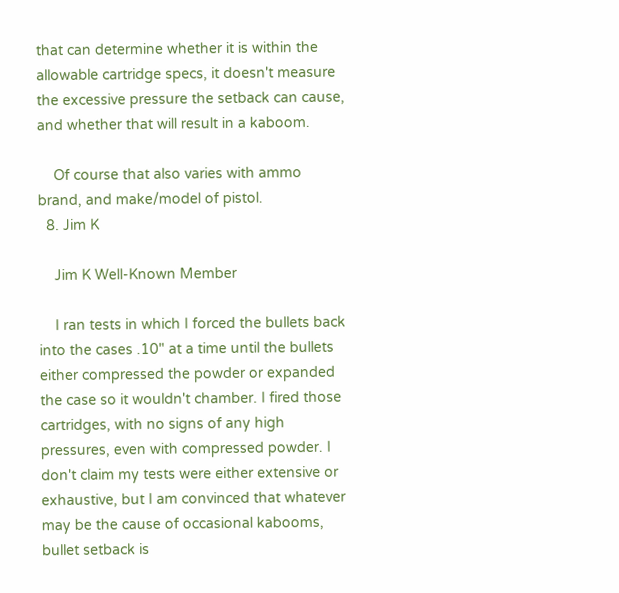that can determine whether it is within the allowable cartridge specs, it doesn't measure the excessive pressure the setback can cause, and whether that will result in a kaboom.

    Of course that also varies with ammo brand, and make/model of pistol.
  8. Jim K

    Jim K Well-Known Member

    I ran tests in which I forced the bullets back into the cases .10" at a time until the bullets either compressed the powder or expanded the case so it wouldn't chamber. I fired those cartridges, with no signs of any high pressures, even with compressed powder. I don't claim my tests were either extensive or exhaustive, but I am convinced that whatever may be the cause of occasional kabooms, bullet setback is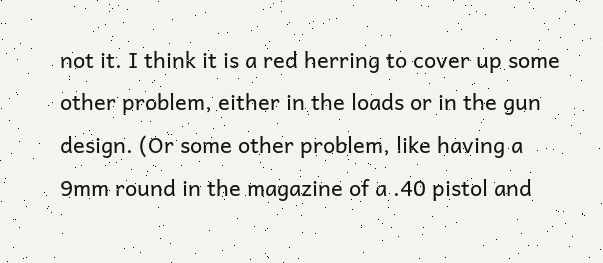not it. I think it is a red herring to cover up some other problem, either in the loads or in the gun design. (Or some other problem, like having a 9mm round in the magazine of a .40 pistol and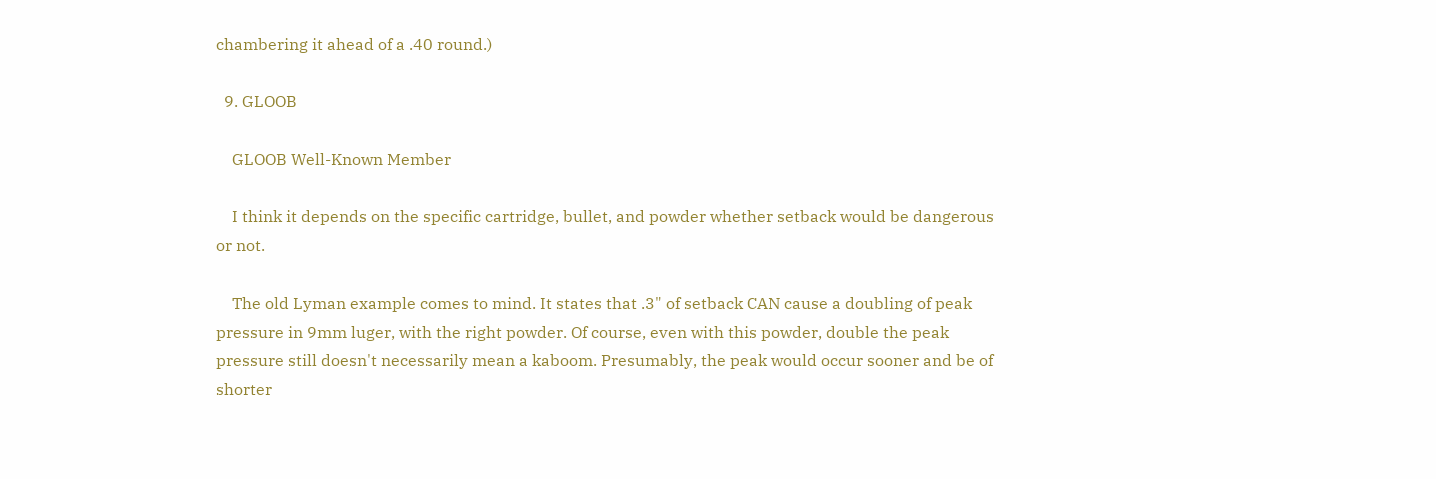chambering it ahead of a .40 round.)

  9. GLOOB

    GLOOB Well-Known Member

    I think it depends on the specific cartridge, bullet, and powder whether setback would be dangerous or not.

    The old Lyman example comes to mind. It states that .3" of setback CAN cause a doubling of peak pressure in 9mm luger, with the right powder. Of course, even with this powder, double the peak pressure still doesn't necessarily mean a kaboom. Presumably, the peak would occur sooner and be of shorter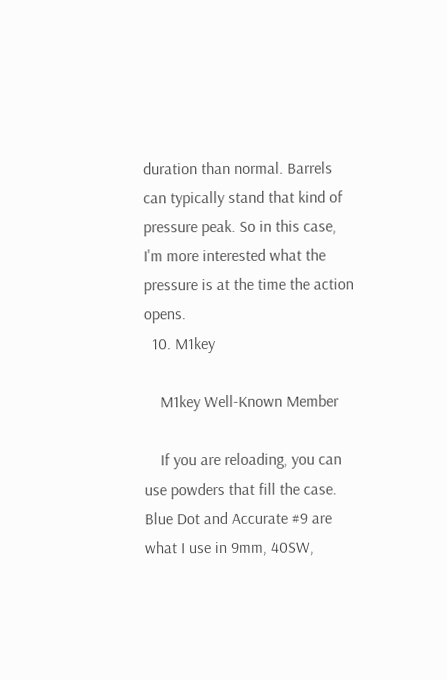duration than normal. Barrels can typically stand that kind of pressure peak. So in this case, I'm more interested what the pressure is at the time the action opens.
  10. M1key

    M1key Well-Known Member

    If you are reloading, you can use powders that fill the case. Blue Dot and Accurate #9 are what I use in 9mm, 40SW,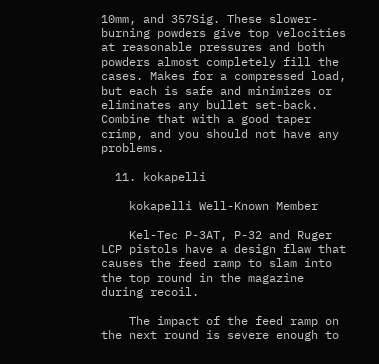10mm, and 357Sig. These slower-burning powders give top velocities at reasonable pressures and both powders almost completely fill the cases. Makes for a compressed load, but each is safe and minimizes or eliminates any bullet set-back. Combine that with a good taper crimp, and you should not have any problems.

  11. kokapelli

    kokapelli Well-Known Member

    Kel-Tec P-3AT, P-32 and Ruger LCP pistols have a design flaw that causes the feed ramp to slam into the top round in the magazine during recoil.

    The impact of the feed ramp on the next round is severe enough to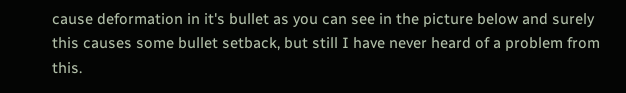cause deformation in it's bullet as you can see in the picture below and surely this causes some bullet setback, but still I have never heard of a problem from this.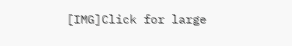[IMG]Click for large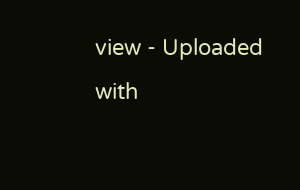view - Uploaded with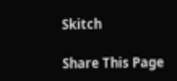Skitch

Share This Page